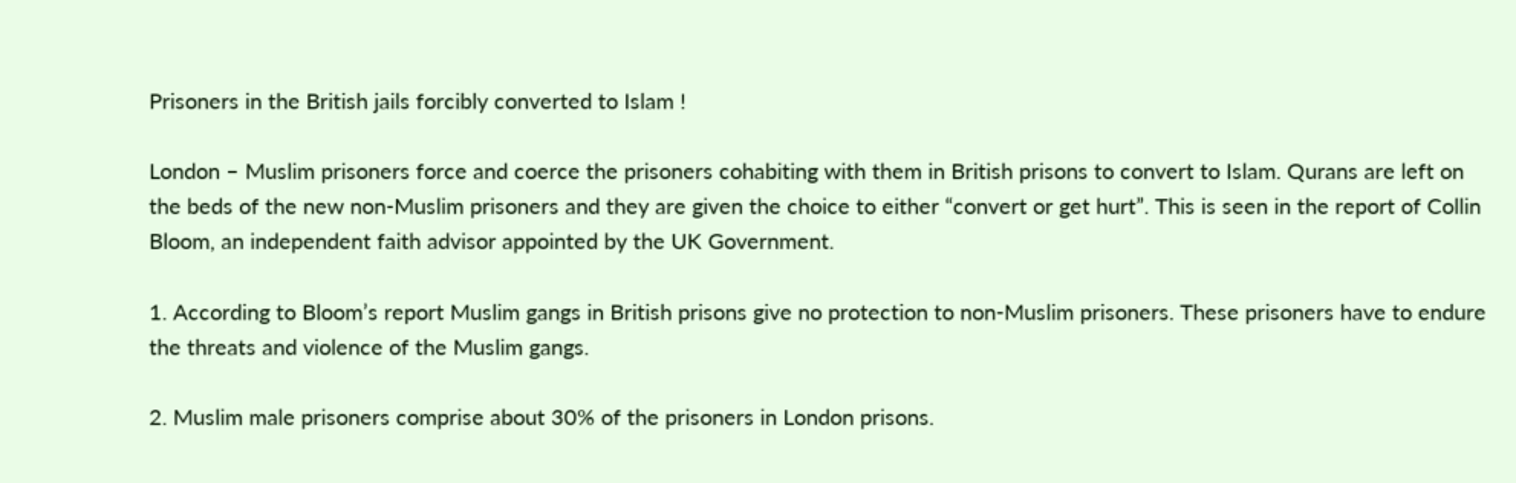Prisoners in the British jails forcibly converted to Islam !

London – Muslim prisoners force and coerce the prisoners cohabiting with them in British prisons to convert to Islam. Qurans are left on the beds of the new non-Muslim prisoners and they are given the choice to either “convert or get hurt”. This is seen in the report of Collin Bloom, an independent faith advisor appointed by the UK Government.

1. According to Bloom’s report Muslim gangs in British prisons give no protection to non-Muslim prisoners. These prisoners have to endure the threats and violence of the Muslim gangs.

2. Muslim male prisoners comprise about 30% of the prisoners in London prisons.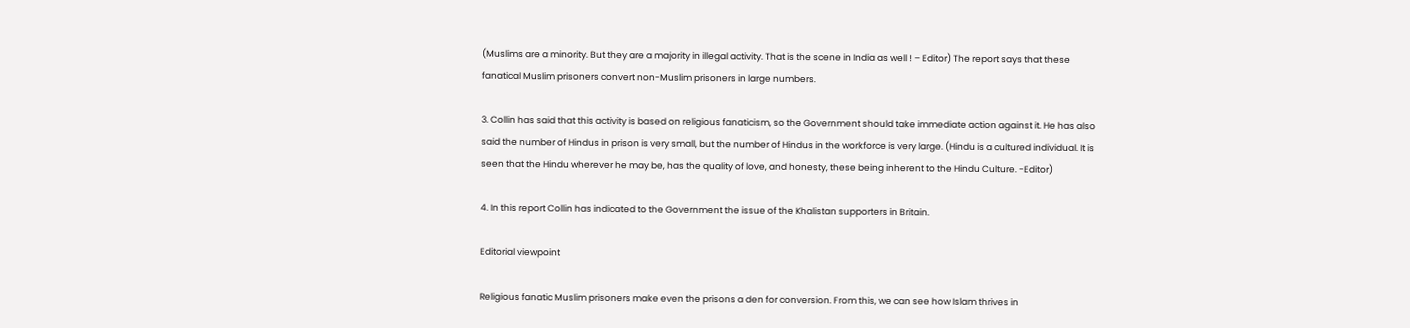(Muslims are a minority. But they are a majority in illegal activity. That is the scene in India as well ! – Editor) The report says that these fanatical Muslim prisoners convert non-Muslim prisoners in large numbers.

3. Collin has said that this activity is based on religious fanaticism, so the Government should take immediate action against it. He has also said the number of Hindus in prison is very small, but the number of Hindus in the workforce is very large. (Hindu is a cultured individual. It is seen that the Hindu wherever he may be, has the quality of love, and honesty, these being inherent to the Hindu Culture. -Editor)

4. In this report Collin has indicated to the Government the issue of the Khalistan supporters in Britain.

Editorial viewpoint

Religious fanatic Muslim prisoners make even the prisons a den for conversion. From this, we can see how Islam thrives in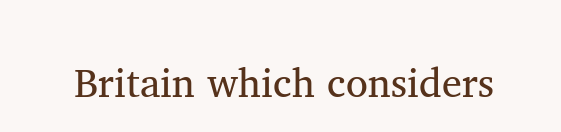Britain which considers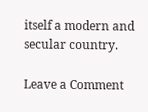itself a modern and secular country.

Leave a Comment